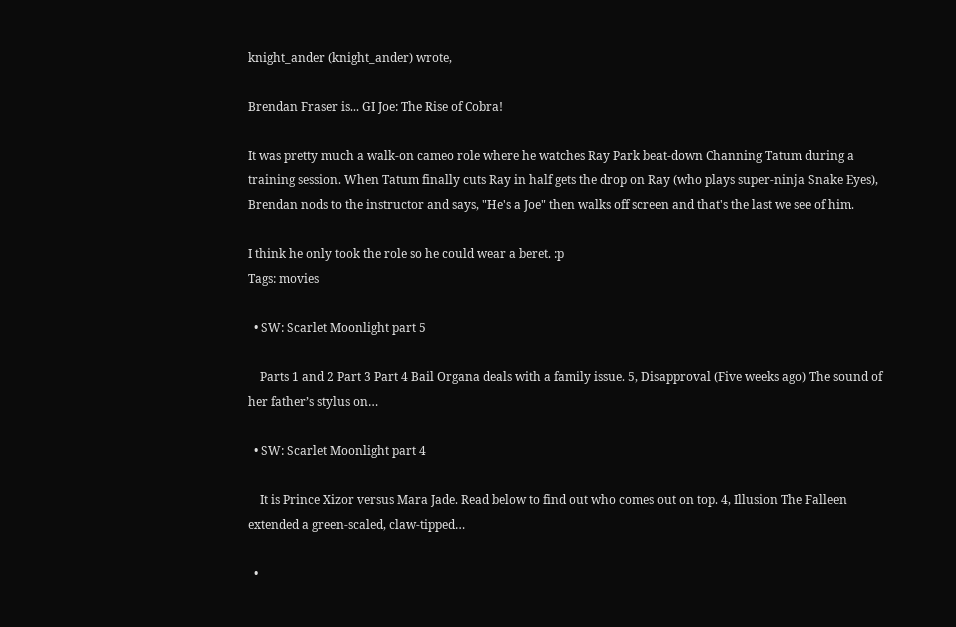knight_ander (knight_ander) wrote,

Brendan Fraser is... GI Joe: The Rise of Cobra!

It was pretty much a walk-on cameo role where he watches Ray Park beat-down Channing Tatum during a training session. When Tatum finally cuts Ray in half gets the drop on Ray (who plays super-ninja Snake Eyes), Brendan nods to the instructor and says, "He's a Joe" then walks off screen and that's the last we see of him.

I think he only took the role so he could wear a beret. :p
Tags: movies

  • SW: Scarlet Moonlight part 5

    Parts 1 and 2 Part 3 Part 4 Bail Organa deals with a family issue. 5, Disapproval (Five weeks ago) The sound of her father’s stylus on…

  • SW: Scarlet Moonlight part 4

    It is Prince Xizor versus Mara Jade. Read below to find out who comes out on top. 4, Illusion The Falleen extended a green-scaled, claw-tipped…

  •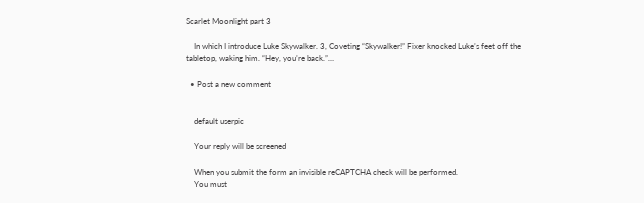Scarlet Moonlight part 3

    In which I introduce Luke Skywalker. 3, Coveting “Skywalker!” Fixer knocked Luke’s feet off the tabletop, waking him. “Hey, you’re back.”…

  • Post a new comment


    default userpic

    Your reply will be screened

    When you submit the form an invisible reCAPTCHA check will be performed.
    You must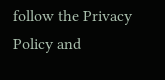follow the Privacy Policy and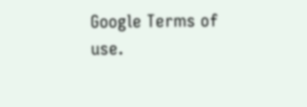Google Terms of use.